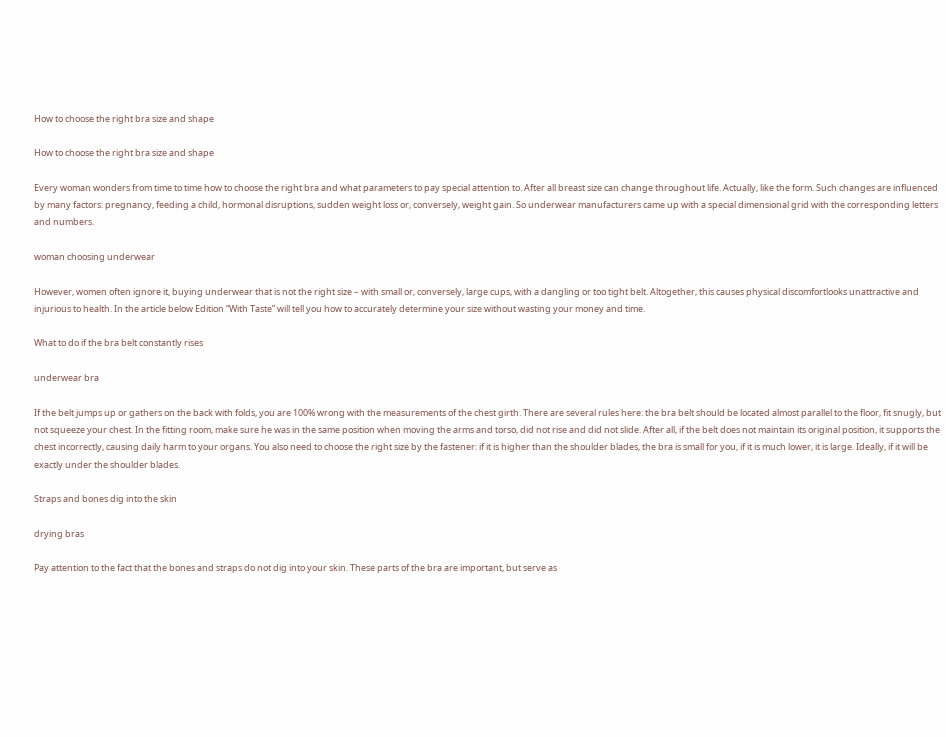How to choose the right bra size and shape

How to choose the right bra size and shape

Every woman wonders from time to time how to choose the right bra and what parameters to pay special attention to. After all breast size can change throughout life. Actually, like the form. Such changes are influenced by many factors: pregnancy, feeding a child, hormonal disruptions, sudden weight loss or, conversely, weight gain. So underwear manufacturers came up with a special dimensional grid with the corresponding letters and numbers.

woman choosing underwear

However, women often ignore it, buying underwear that is not the right size – with small or, conversely, large cups, with a dangling or too tight belt. Altogether, this causes physical discomfortlooks unattractive and injurious to health. In the article below Edition “With Taste” will tell you how to accurately determine your size without wasting your money and time.

What to do if the bra belt constantly rises

underwear bra

If the belt jumps up or gathers on the back with folds, you are 100% wrong with the measurements of the chest girth. There are several rules here: the bra belt should be located almost parallel to the floor, fit snugly, but not squeeze your chest. In the fitting room, make sure he was in the same position when moving the arms and torso, did not rise and did not slide. After all, if the belt does not maintain its original position, it supports the chest incorrectly, causing daily harm to your organs. You also need to choose the right size by the fastener: if it is higher than the shoulder blades, the bra is small for you, if it is much lower, it is large. Ideally, if it will be exactly under the shoulder blades.

Straps and bones dig into the skin

drying bras

Pay attention to the fact that the bones and straps do not dig into your skin. These parts of the bra are important, but serve as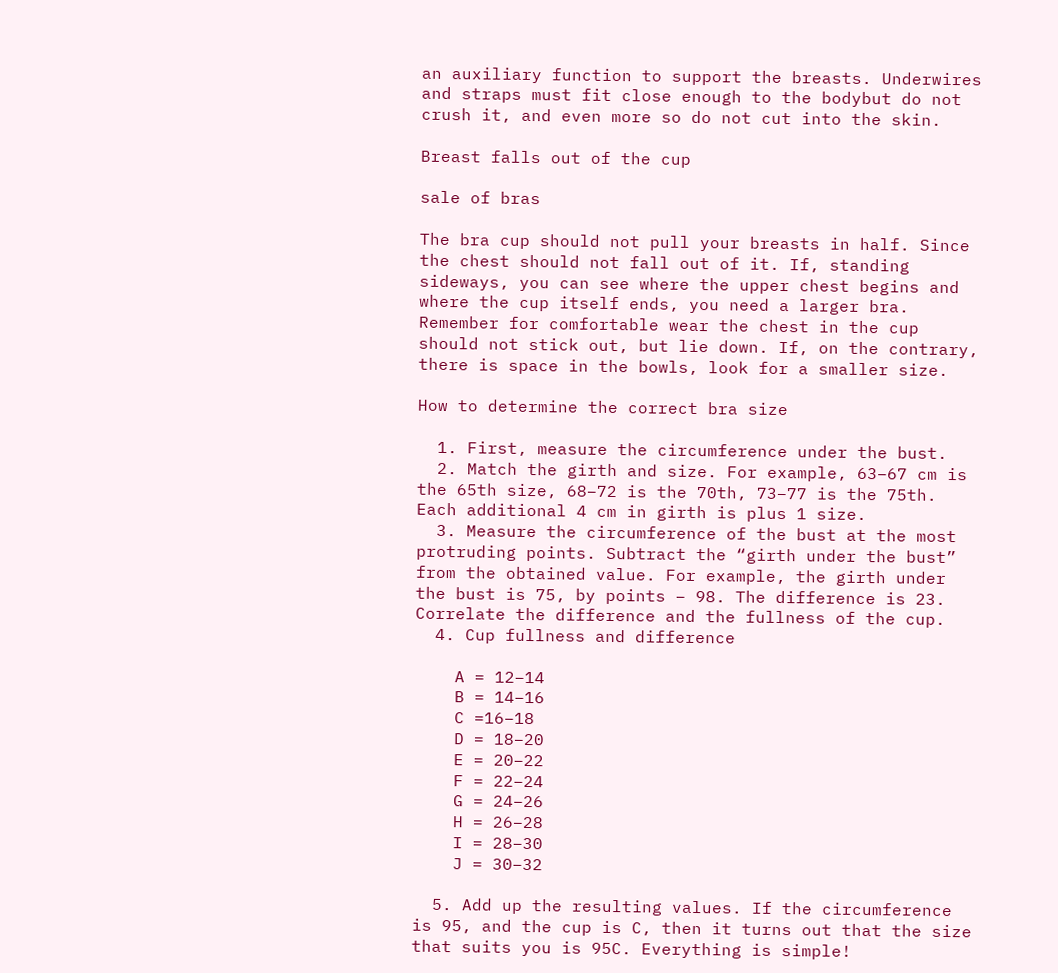an auxiliary function to support the breasts. Underwires and straps must fit close enough to the bodybut do not crush it, and even more so do not cut into the skin.

Breast falls out of the cup

sale of bras

The bra cup should not pull your breasts in half. Since the chest should not fall out of it. If, standing sideways, you can see where the upper chest begins and where the cup itself ends, you need a larger bra. Remember for comfortable wear the chest in the cup should not stick out, but lie down. If, on the contrary, there is space in the bowls, look for a smaller size.

How to determine the correct bra size

  1. First, measure the circumference under the bust.
  2. Match the girth and size. For example, 63–67 cm is the 65th size, 68–72 is the 70th, 73–77 is the 75th. Each additional 4 cm in girth is plus 1 size.
  3. Measure the circumference of the bust at the most protruding points. Subtract the “girth under the bust” from the obtained value. For example, the girth under the bust is 75, by points – 98. The difference is 23. Correlate the difference and the fullness of the cup.
  4. Cup fullness and difference

    A = 12–14
    B = 14–16
    C =16–18
    D = 18–20
    E = 20–22
    F = 22–24
    G = 24–26
    H = 26–28
    I = 28–30
    J = 30–32

  5. Add up the resulting values. If the circumference is 95, and the cup is C, then it turns out that the size that suits you is 95C. Everything is simple!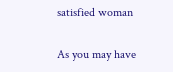satisfied woman

As you may have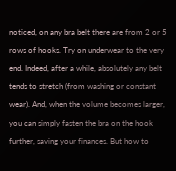noticed, on any bra belt there are from 2 or 5 rows of hooks. Try on underwear to the very end. Indeed, after a while, absolutely any belt tends to stretch (from washing or constant wear). And, when the volume becomes larger, you can simply fasten the bra on the hook further, saving your finances. But how to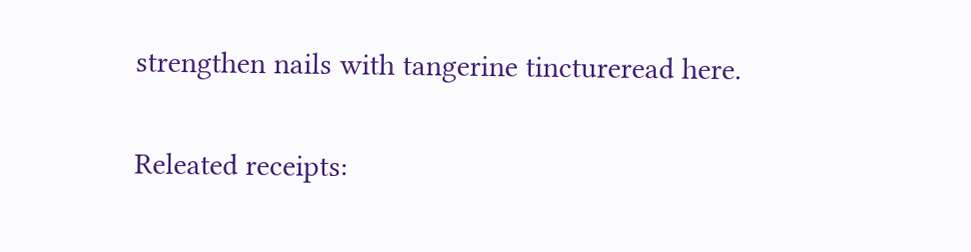strengthen nails with tangerine tinctureread here.

Releated receipts: